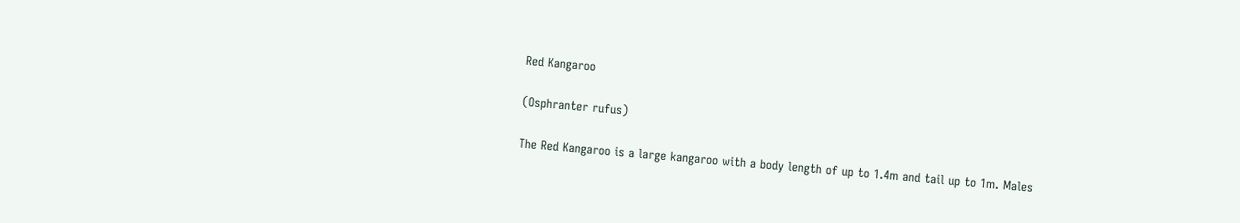Red Kangaroo

(Osphranter rufus)

The Red Kangaroo is a large kangaroo with a body length of up to 1.4m and tail up to 1m. Males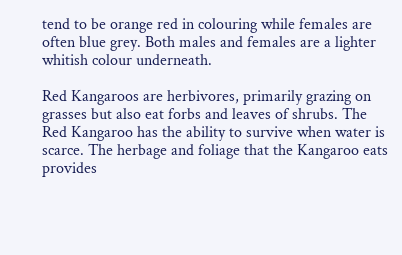tend to be orange red in colouring while females are often blue grey. Both males and females are a lighter whitish colour underneath.

Red Kangaroos are herbivores, primarily grazing on grasses but also eat forbs and leaves of shrubs. The Red Kangaroo has the ability to survive when water is scarce. The herbage and foliage that the Kangaroo eats provides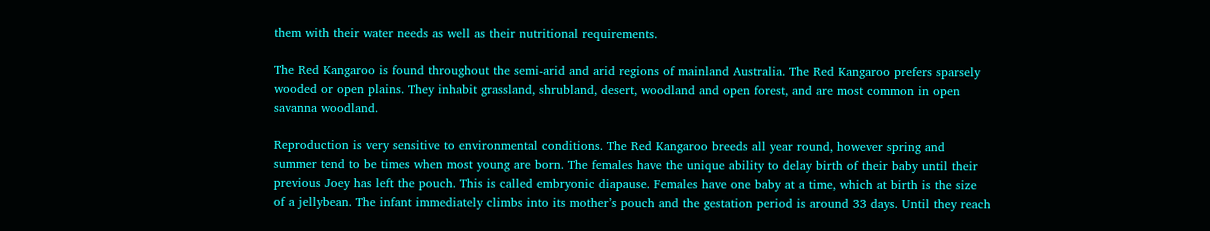them with their water needs as well as their nutritional requirements.

The Red Kangaroo is found throughout the semi-arid and arid regions of mainland Australia. The Red Kangaroo prefers sparsely wooded or open plains. They inhabit grassland, shrubland, desert, woodland and open forest, and are most common in open savanna woodland.

Reproduction is very sensitive to environmental conditions. The Red Kangaroo breeds all year round, however spring and summer tend to be times when most young are born. The females have the unique ability to delay birth of their baby until their previous Joey has left the pouch. This is called embryonic diapause. Females have one baby at a time, which at birth is the size of a jellybean. The infant immediately climbs into its mother’s pouch and the gestation period is around 33 days. Until they reach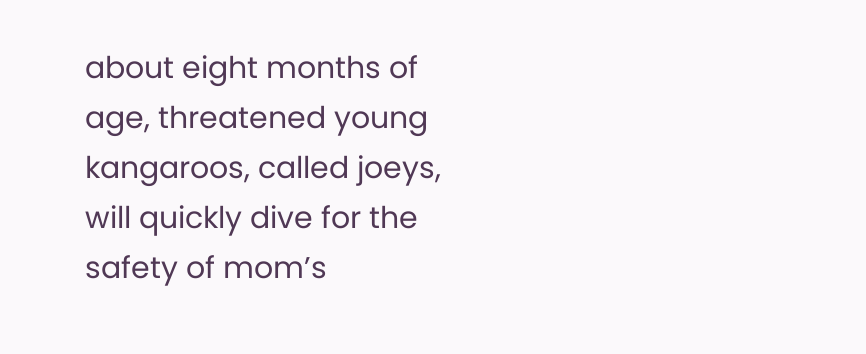about eight months of age, threatened young kangaroos, called joeys, will quickly dive for the safety of mom’s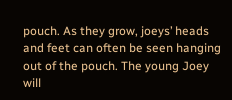pouch. As they grow, joeys’ heads and feet can often be seen hanging out of the pouch. The young Joey will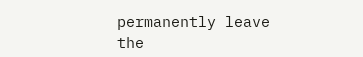permanently leave the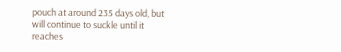pouch at around 235 days old, but will continue to suckle until it reaches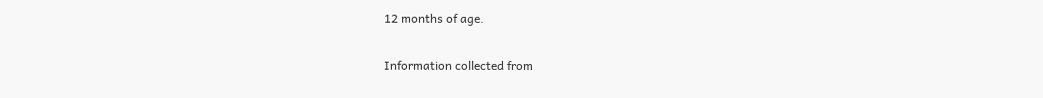12 months of age.

Information collected from